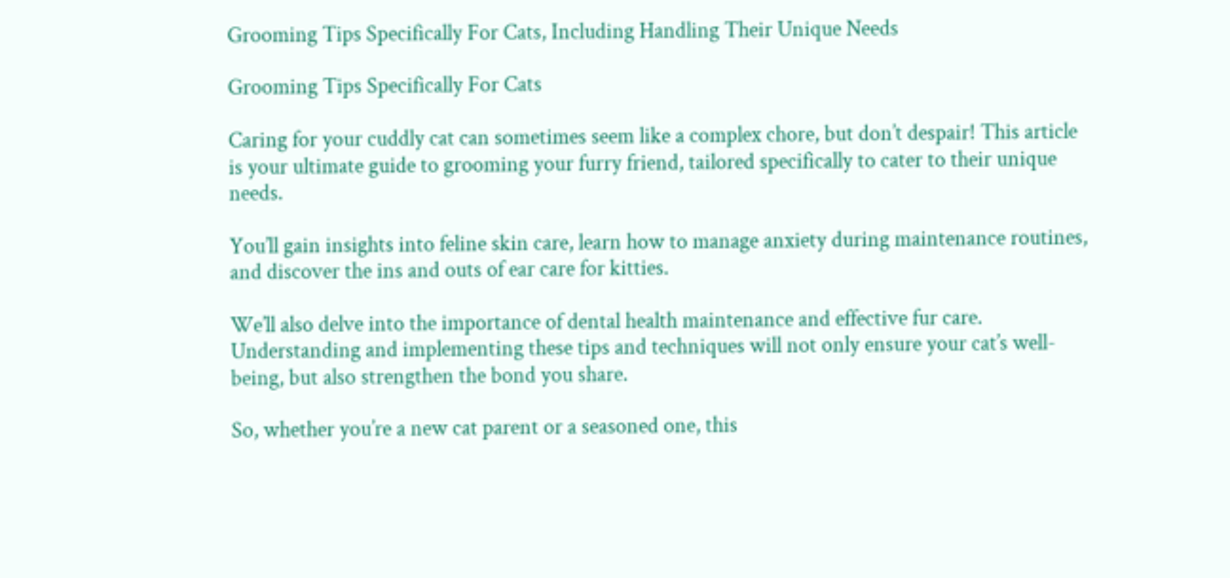Grooming Tips Specifically For Cats, Including Handling Their Unique Needs

Grooming Tips Specifically For Cats

Caring for your cuddly cat can sometimes seem like a complex chore, but don’t despair! This article is your ultimate guide to grooming your furry friend, tailored specifically to cater to their unique needs.

You’ll gain insights into feline skin care, learn how to manage anxiety during maintenance routines, and discover the ins and outs of ear care for kitties.

We’ll also delve into the importance of dental health maintenance and effective fur care. Understanding and implementing these tips and techniques will not only ensure your cat’s well-being, but also strengthen the bond you share.

So, whether you’re a new cat parent or a seasoned one, this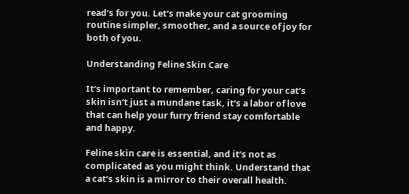read’s for you. Let’s make your cat grooming routine simpler, smoother, and a source of joy for both of you.

Understanding Feline Skin Care

It’s important to remember, caring for your cat’s skin isn’t just a mundane task, it’s a labor of love that can help your furry friend stay comfortable and happy.

Feline skin care is essential, and it’s not as complicated as you might think. Understand that a cat’s skin is a mirror to their overall health.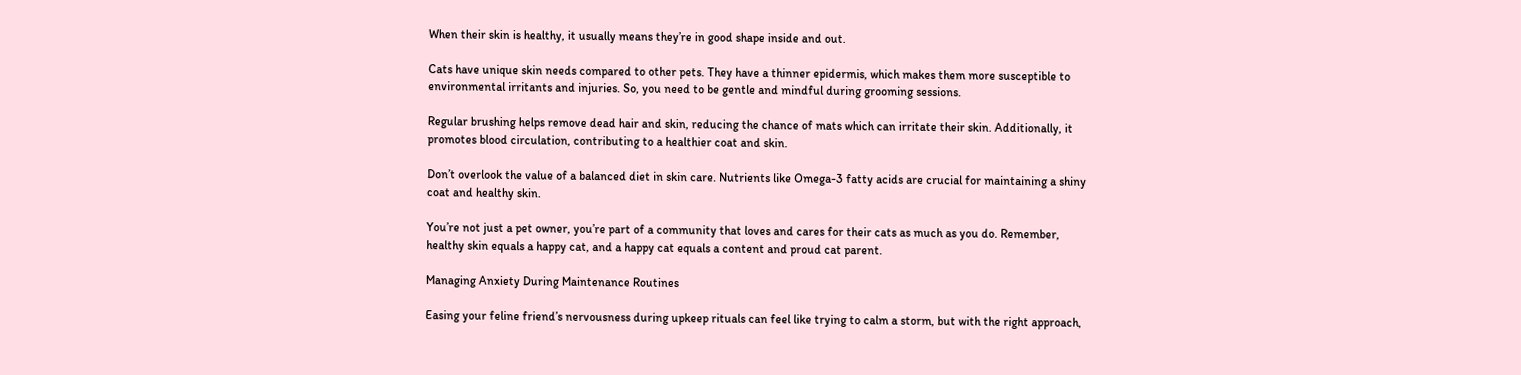When their skin is healthy, it usually means they’re in good shape inside and out.

Cats have unique skin needs compared to other pets. They have a thinner epidermis, which makes them more susceptible to environmental irritants and injuries. So, you need to be gentle and mindful during grooming sessions.

Regular brushing helps remove dead hair and skin, reducing the chance of mats which can irritate their skin. Additionally, it promotes blood circulation, contributing to a healthier coat and skin.

Don’t overlook the value of a balanced diet in skin care. Nutrients like Omega-3 fatty acids are crucial for maintaining a shiny coat and healthy skin.

You’re not just a pet owner, you’re part of a community that loves and cares for their cats as much as you do. Remember, healthy skin equals a happy cat, and a happy cat equals a content and proud cat parent.

Managing Anxiety During Maintenance Routines

Easing your feline friend’s nervousness during upkeep rituals can feel like trying to calm a storm, but with the right approach,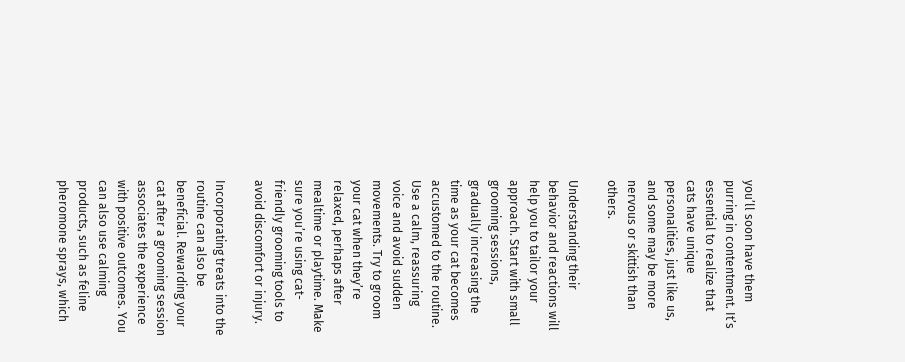you’ll soon have them purring in contentment. It’s essential to realize that cats have unique personalities, just like us, and some may be more nervous or skittish than others.

Understanding their behavior and reactions will help you to tailor your approach. Start with small grooming sessions, gradually increasing the time as your cat becomes accustomed to the routine. Use a calm, reassuring voice and avoid sudden movements. Try to groom your cat when they’re relaxed, perhaps after mealtime or playtime. Make sure you’re using cat-friendly grooming tools to avoid discomfort or injury.

Incorporating treats into the routine can also be beneficial. Rewarding your cat after a grooming session associates the experience with positive outcomes. You can also use calming products, such as feline pheromone sprays, which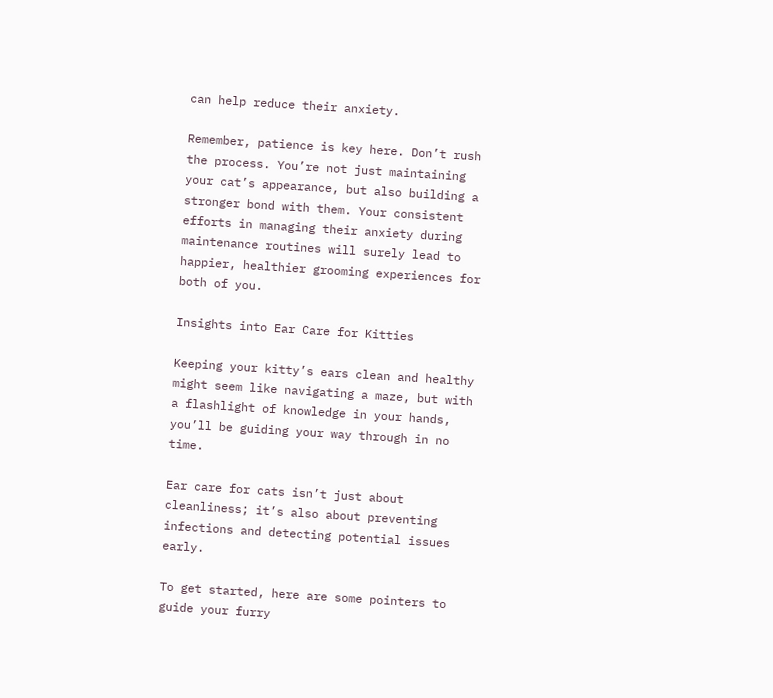can help reduce their anxiety.

Remember, patience is key here. Don’t rush the process. You’re not just maintaining your cat’s appearance, but also building a stronger bond with them. Your consistent efforts in managing their anxiety during maintenance routines will surely lead to happier, healthier grooming experiences for both of you.

Insights into Ear Care for Kitties

Keeping your kitty’s ears clean and healthy might seem like navigating a maze, but with a flashlight of knowledge in your hands, you’ll be guiding your way through in no time.

Ear care for cats isn’t just about cleanliness; it’s also about preventing infections and detecting potential issues early.

To get started, here are some pointers to guide your furry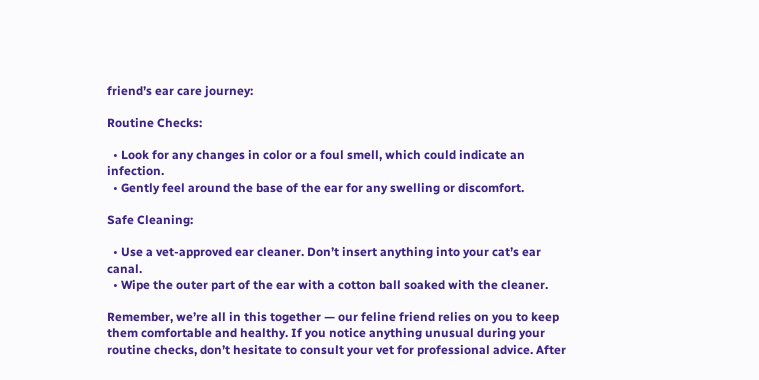friend’s ear care journey:

Routine Checks:

  • Look for any changes in color or a foul smell, which could indicate an infection.
  • Gently feel around the base of the ear for any swelling or discomfort.

Safe Cleaning:

  • Use a vet-approved ear cleaner. Don’t insert anything into your cat’s ear canal.
  • Wipe the outer part of the ear with a cotton ball soaked with the cleaner.

Remember, we’re all in this together — our feline friend relies on you to keep them comfortable and healthy. If you notice anything unusual during your routine checks, don’t hesitate to consult your vet for professional advice. After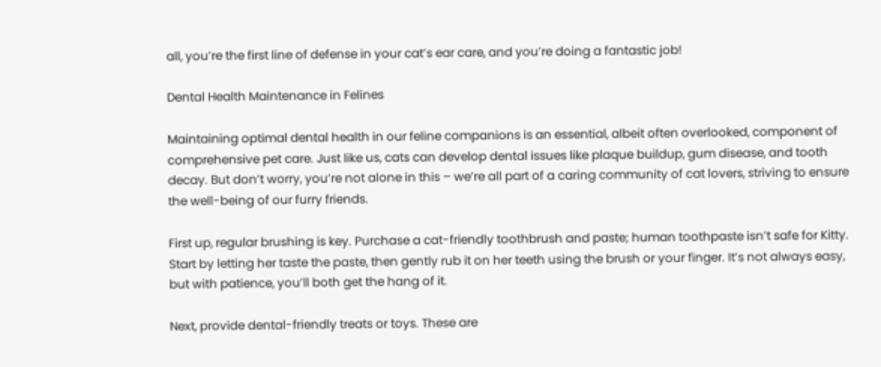all, you’re the first line of defense in your cat’s ear care, and you’re doing a fantastic job!

Dental Health Maintenance in Felines

Maintaining optimal dental health in our feline companions is an essential, albeit often overlooked, component of comprehensive pet care. Just like us, cats can develop dental issues like plaque buildup, gum disease, and tooth decay. But don’t worry, you’re not alone in this – we’re all part of a caring community of cat lovers, striving to ensure the well-being of our furry friends.

First up, regular brushing is key. Purchase a cat-friendly toothbrush and paste; human toothpaste isn’t safe for Kitty. Start by letting her taste the paste, then gently rub it on her teeth using the brush or your finger. It’s not always easy, but with patience, you’ll both get the hang of it.

Next, provide dental-friendly treats or toys. These are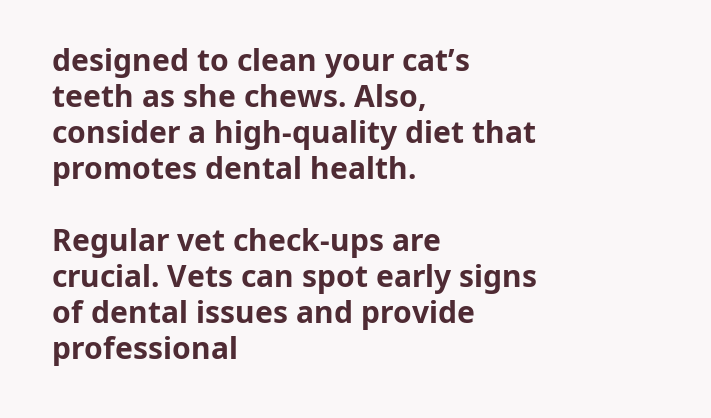designed to clean your cat’s teeth as she chews. Also, consider a high-quality diet that promotes dental health.

Regular vet check-ups are crucial. Vets can spot early signs of dental issues and provide professional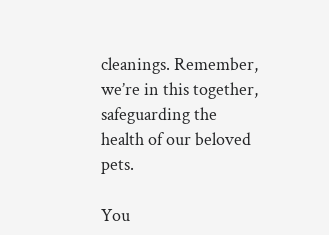cleanings. Remember, we’re in this together, safeguarding the health of our beloved pets.

You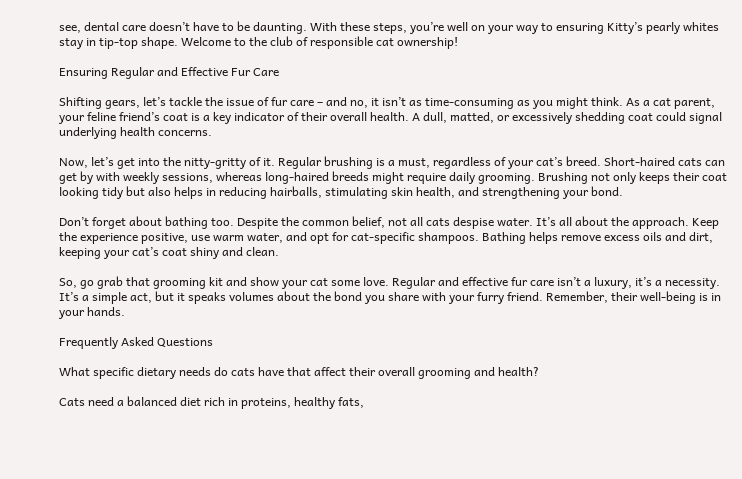see, dental care doesn’t have to be daunting. With these steps, you’re well on your way to ensuring Kitty’s pearly whites stay in tip-top shape. Welcome to the club of responsible cat ownership!

Ensuring Regular and Effective Fur Care

Shifting gears, let’s tackle the issue of fur care – and no, it isn’t as time-consuming as you might think. As a cat parent, your feline friend’s coat is a key indicator of their overall health. A dull, matted, or excessively shedding coat could signal underlying health concerns.

Now, let’s get into the nitty-gritty of it. Regular brushing is a must, regardless of your cat’s breed. Short-haired cats can get by with weekly sessions, whereas long-haired breeds might require daily grooming. Brushing not only keeps their coat looking tidy but also helps in reducing hairballs, stimulating skin health, and strengthening your bond.

Don’t forget about bathing too. Despite the common belief, not all cats despise water. It’s all about the approach. Keep the experience positive, use warm water, and opt for cat-specific shampoos. Bathing helps remove excess oils and dirt, keeping your cat’s coat shiny and clean.

So, go grab that grooming kit and show your cat some love. Regular and effective fur care isn’t a luxury, it’s a necessity. It’s a simple act, but it speaks volumes about the bond you share with your furry friend. Remember, their well-being is in your hands.

Frequently Asked Questions

What specific dietary needs do cats have that affect their overall grooming and health?

Cats need a balanced diet rich in proteins, healthy fats,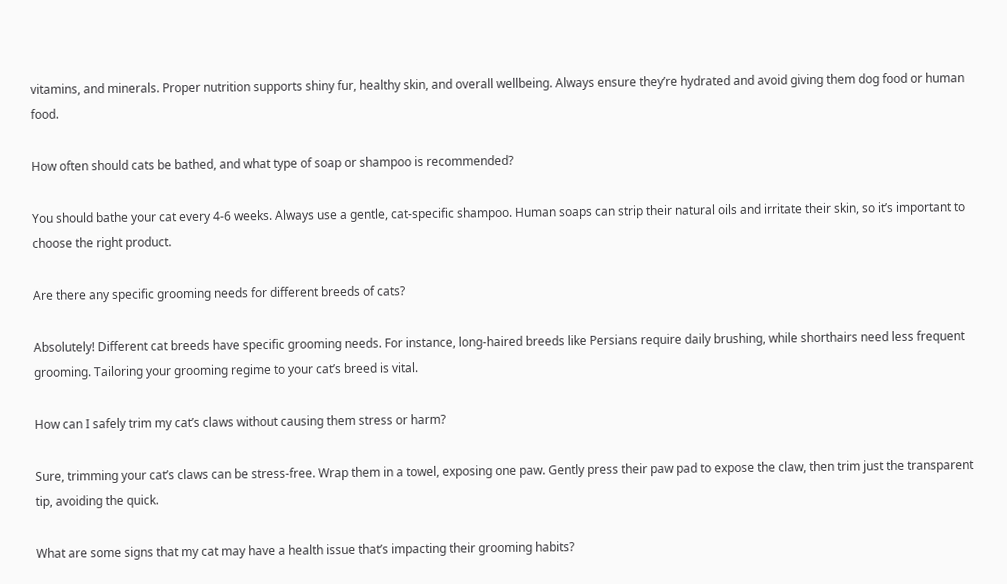vitamins, and minerals. Proper nutrition supports shiny fur, healthy skin, and overall wellbeing. Always ensure they’re hydrated and avoid giving them dog food or human food.

How often should cats be bathed, and what type of soap or shampoo is recommended?

You should bathe your cat every 4-6 weeks. Always use a gentle, cat-specific shampoo. Human soaps can strip their natural oils and irritate their skin, so it’s important to choose the right product.

Are there any specific grooming needs for different breeds of cats?

Absolutely! Different cat breeds have specific grooming needs. For instance, long-haired breeds like Persians require daily brushing, while shorthairs need less frequent grooming. Tailoring your grooming regime to your cat’s breed is vital.

How can I safely trim my cat’s claws without causing them stress or harm?

Sure, trimming your cat’s claws can be stress-free. Wrap them in a towel, exposing one paw. Gently press their paw pad to expose the claw, then trim just the transparent tip, avoiding the quick.

What are some signs that my cat may have a health issue that’s impacting their grooming habits?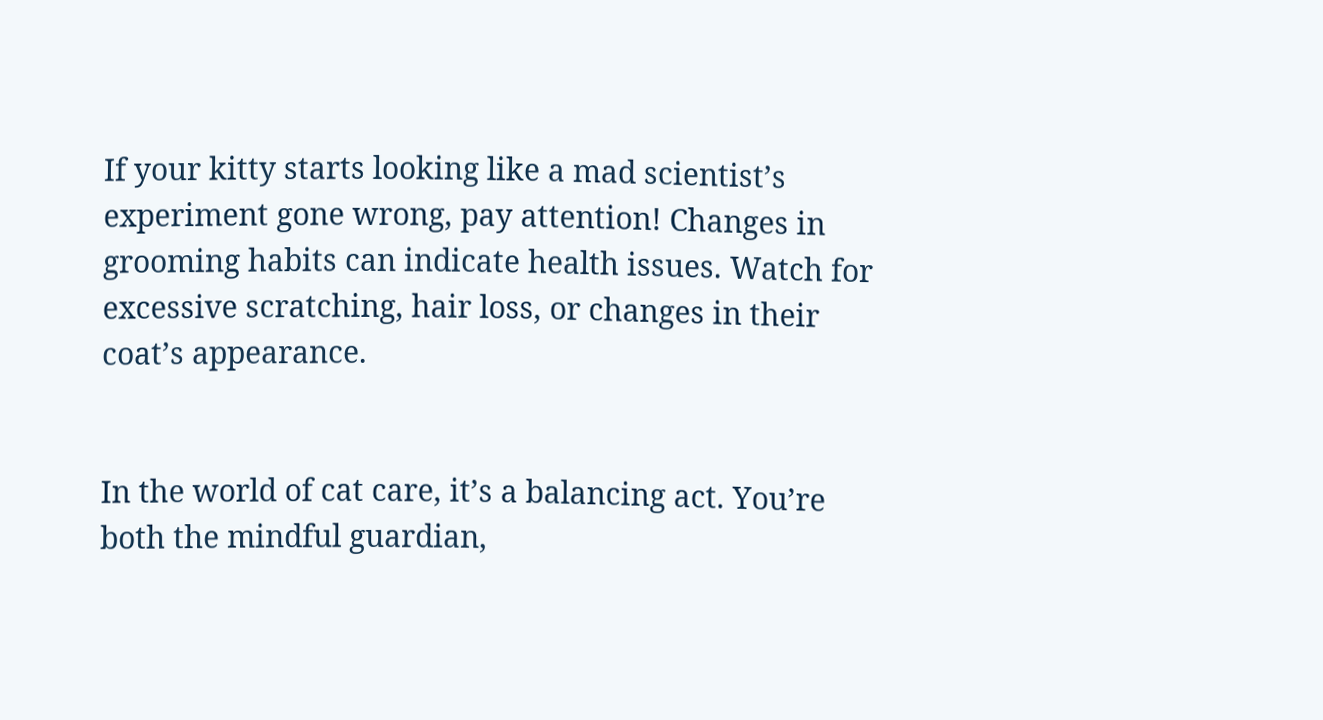If your kitty starts looking like a mad scientist’s experiment gone wrong, pay attention! Changes in grooming habits can indicate health issues. Watch for excessive scratching, hair loss, or changes in their coat’s appearance.


In the world of cat care, it’s a balancing act. You’re both the mindful guardian,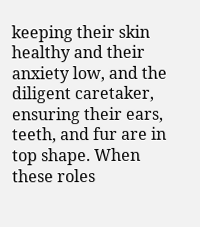keeping their skin healthy and their anxiety low, and the diligent caretaker, ensuring their ears, teeth, and fur are in top shape. When these roles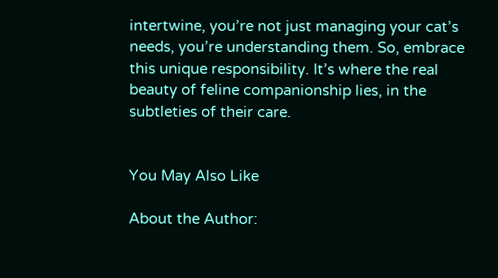intertwine, you’re not just managing your cat’s needs, you’re understanding them. So, embrace this unique responsibility. It’s where the real beauty of feline companionship lies, in the subtleties of their care.


You May Also Like

About the Author: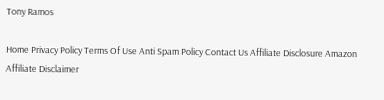Tony Ramos

Home Privacy Policy Terms Of Use Anti Spam Policy Contact Us Affiliate Disclosure Amazon Affiliate Disclaimer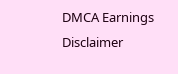DMCA Earnings Disclaimer